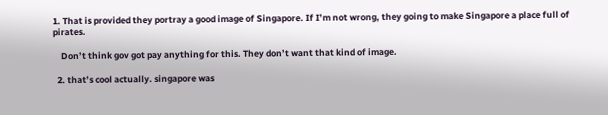1. That is provided they portray a good image of Singapore. If I’m not wrong, they going to make Singapore a place full of pirates.

    Don’t think gov got pay anything for this. They don’t want that kind of image.

  2. that’s cool actually. singapore was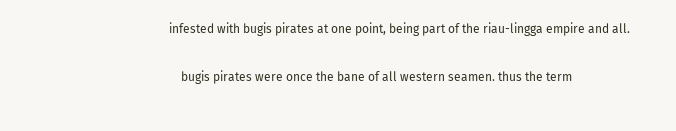infested with bugis pirates at one point, being part of the riau-lingga empire and all.

    bugis pirates were once the bane of all western seamen. thus the term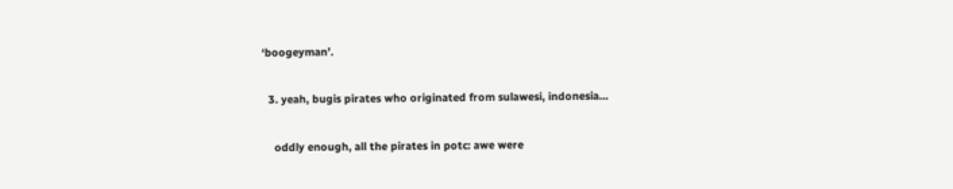‘boogeyman’.

  3. yeah, bugis pirates who originated from sulawesi, indonesia…

    oddly enough, all the pirates in potc: awe were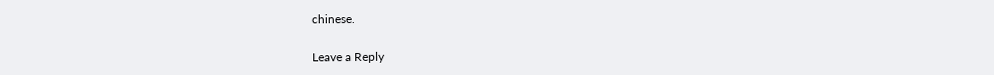chinese.

Leave a Reply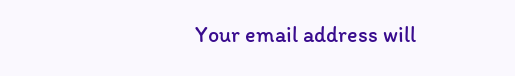Your email address will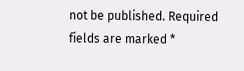not be published. Required fields are marked *